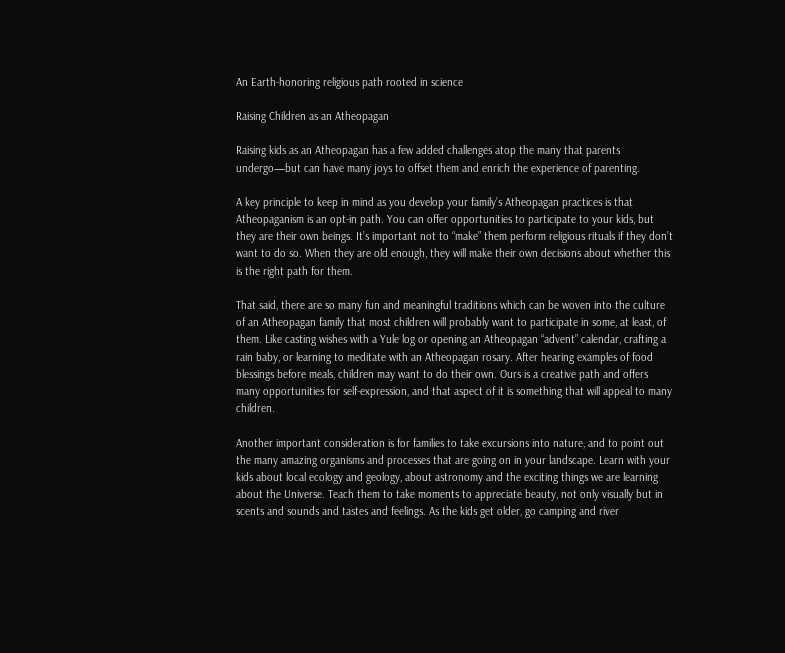An Earth-honoring religious path rooted in science

Raising Children as an Atheopagan

Raising kids as an Atheopagan has a few added challenges atop the many that parents undergo—but can have many joys to offset them and enrich the experience of parenting.

A key principle to keep in mind as you develop your family’s Atheopagan practices is that Atheopaganism is an opt-in path. You can offer opportunities to participate to your kids, but they are their own beings. It’s important not to “make” them perform religious rituals if they don’t want to do so. When they are old enough, they will make their own decisions about whether this is the right path for them.

That said, there are so many fun and meaningful traditions which can be woven into the culture of an Atheopagan family that most children will probably want to participate in some, at least, of them. Like casting wishes with a Yule log or opening an Atheopagan “advent” calendar, crafting a rain baby, or learning to meditate with an Atheopagan rosary. After hearing examples of food blessings before meals, children may want to do their own. Ours is a creative path and offers many opportunities for self-expression, and that aspect of it is something that will appeal to many children.

Another important consideration is for families to take excursions into nature, and to point out the many amazing organisms and processes that are going on in your landscape. Learn with your kids about local ecology and geology, about astronomy and the exciting things we are learning about the Universe. Teach them to take moments to appreciate beauty, not only visually but in scents and sounds and tastes and feelings. As the kids get older, go camping and river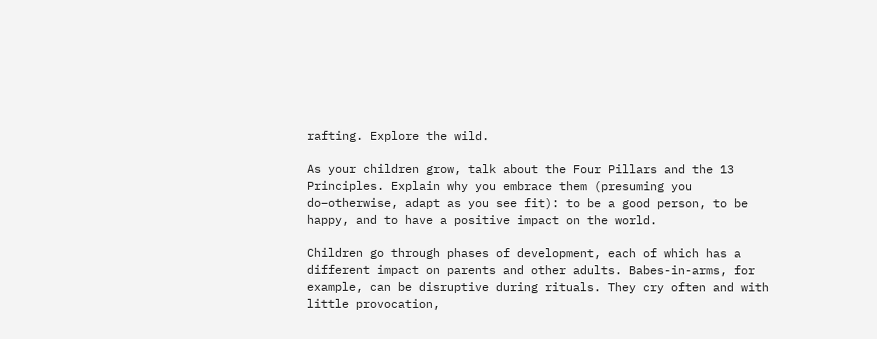rafting. Explore the wild.

As your children grow, talk about the Four Pillars and the 13 Principles. Explain why you embrace them (presuming you do–otherwise, adapt as you see fit): to be a good person, to be happy, and to have a positive impact on the world.

Children go through phases of development, each of which has a different impact on parents and other adults. Babes-in-arms, for example, can be disruptive during rituals. They cry often and with little provocation,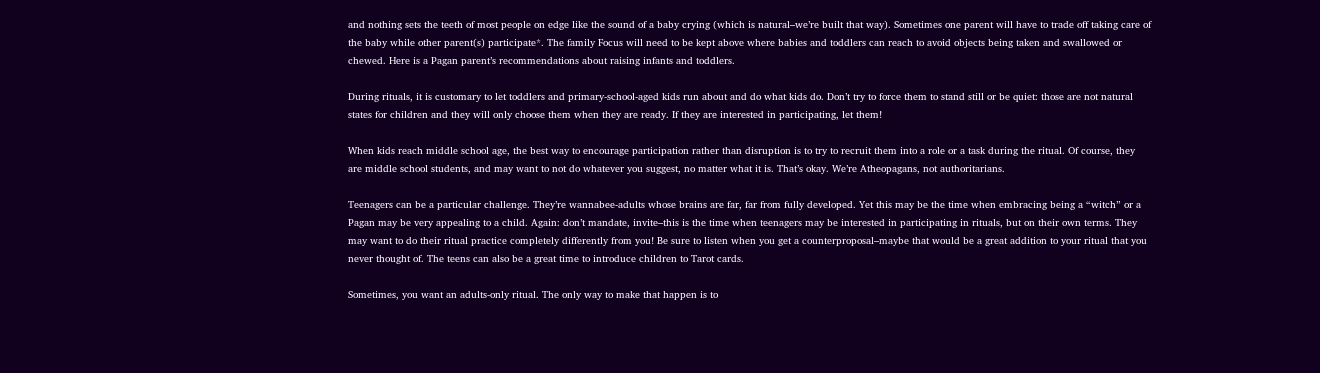and nothing sets the teeth of most people on edge like the sound of a baby crying (which is natural–we’re built that way). Sometimes one parent will have to trade off taking care of the baby while other parent(s) participate*. The family Focus will need to be kept above where babies and toddlers can reach to avoid objects being taken and swallowed or chewed. Here is a Pagan parent’s recommendations about raising infants and toddlers.

During rituals, it is customary to let toddlers and primary-school-aged kids run about and do what kids do. Don’t try to force them to stand still or be quiet: those are not natural states for children and they will only choose them when they are ready. If they are interested in participating, let them!

When kids reach middle school age, the best way to encourage participation rather than disruption is to try to recruit them into a role or a task during the ritual. Of course, they are middle school students, and may want to not do whatever you suggest, no matter what it is. That’s okay. We’re Atheopagans, not authoritarians.

Teenagers can be a particular challenge. They’re wannabee-adults whose brains are far, far from fully developed. Yet this may be the time when embracing being a “witch” or a Pagan may be very appealing to a child. Again: don’t mandate, invite–this is the time when teenagers may be interested in participating in rituals, but on their own terms. They may want to do their ritual practice completely differently from you! Be sure to listen when you get a counterproposal–maybe that would be a great addition to your ritual that you never thought of. The teens can also be a great time to introduce children to Tarot cards.

Sometimes, you want an adults-only ritual. The only way to make that happen is to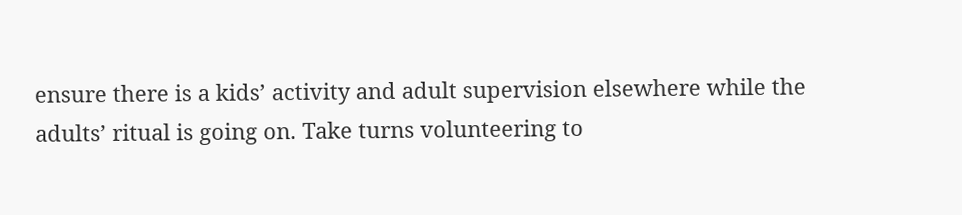ensure there is a kids’ activity and adult supervision elsewhere while the adults’ ritual is going on. Take turns volunteering to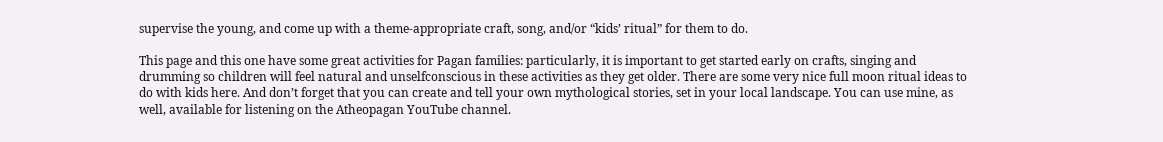supervise the young, and come up with a theme-appropriate craft, song, and/or “kids’ ritual” for them to do.

This page and this one have some great activities for Pagan families: particularly, it is important to get started early on crafts, singing and drumming so children will feel natural and unselfconscious in these activities as they get older. There are some very nice full moon ritual ideas to do with kids here. And don’t forget that you can create and tell your own mythological stories, set in your local landscape. You can use mine, as well, available for listening on the Atheopagan YouTube channel.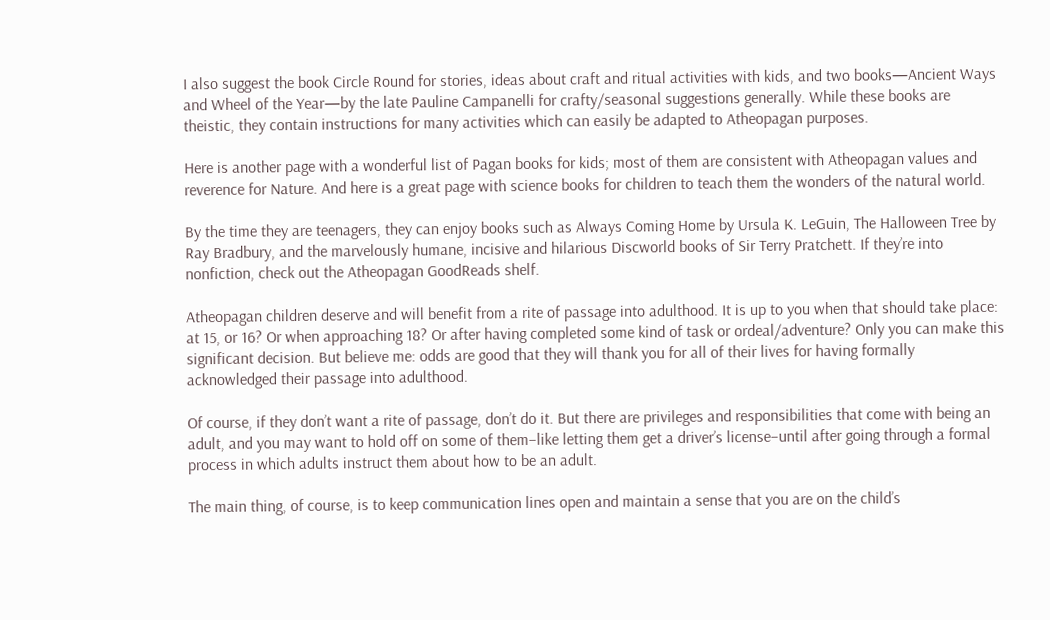I also suggest the book Circle Round for stories, ideas about craft and ritual activities with kids, and two books—Ancient Ways and Wheel of the Year—by the late Pauline Campanelli for crafty/seasonal suggestions generally. While these books are theistic, they contain instructions for many activities which can easily be adapted to Atheopagan purposes.

Here is another page with a wonderful list of Pagan books for kids; most of them are consistent with Atheopagan values and reverence for Nature. And here is a great page with science books for children to teach them the wonders of the natural world.

By the time they are teenagers, they can enjoy books such as Always Coming Home by Ursula K. LeGuin, The Halloween Tree by Ray Bradbury, and the marvelously humane, incisive and hilarious Discworld books of Sir Terry Pratchett. If they’re into nonfiction, check out the Atheopagan GoodReads shelf.

Atheopagan children deserve and will benefit from a rite of passage into adulthood. It is up to you when that should take place: at 15, or 16? Or when approaching 18? Or after having completed some kind of task or ordeal/adventure? Only you can make this significant decision. But believe me: odds are good that they will thank you for all of their lives for having formally acknowledged their passage into adulthood.

Of course, if they don’t want a rite of passage, don’t do it. But there are privileges and responsibilities that come with being an adult, and you may want to hold off on some of them–like letting them get a driver’s license–until after going through a formal process in which adults instruct them about how to be an adult.

The main thing, of course, is to keep communication lines open and maintain a sense that you are on the child’s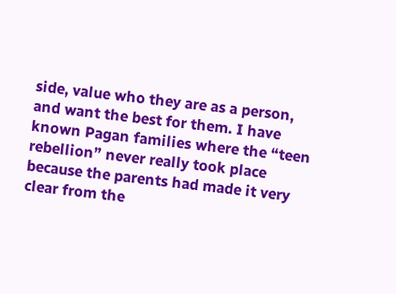side, value who they are as a person, and want the best for them. I have known Pagan families where the “teen rebellion” never really took place because the parents had made it very clear from the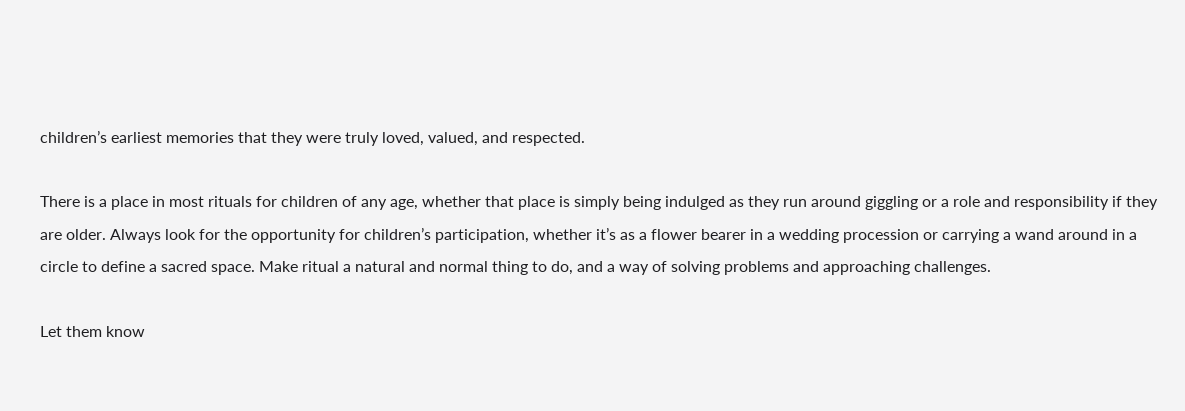children’s earliest memories that they were truly loved, valued, and respected.

There is a place in most rituals for children of any age, whether that place is simply being indulged as they run around giggling or a role and responsibility if they are older. Always look for the opportunity for children’s participation, whether it’s as a flower bearer in a wedding procession or carrying a wand around in a circle to define a sacred space. Make ritual a natural and normal thing to do, and a way of solving problems and approaching challenges.

Let them know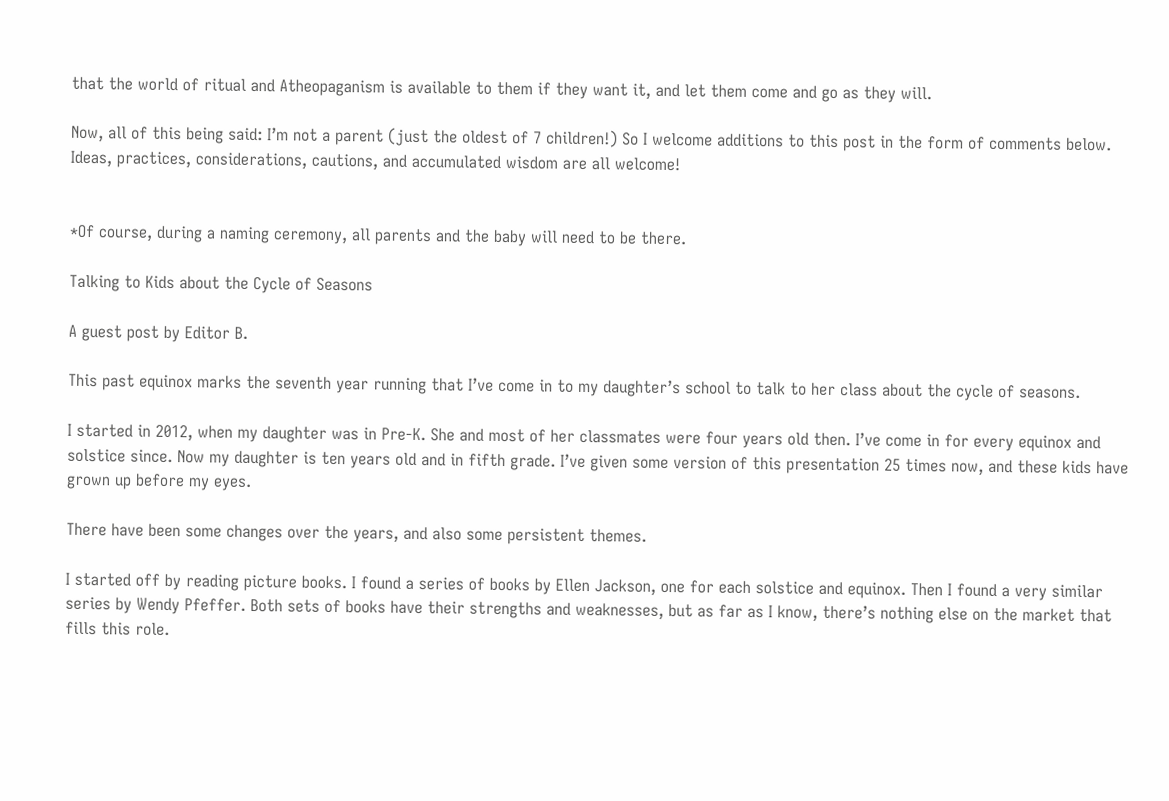that the world of ritual and Atheopaganism is available to them if they want it, and let them come and go as they will.

Now, all of this being said: I’m not a parent (just the oldest of 7 children!) So I welcome additions to this post in the form of comments below. Ideas, practices, considerations, cautions, and accumulated wisdom are all welcome!


*Of course, during a naming ceremony, all parents and the baby will need to be there.

Talking to Kids about the Cycle of Seasons

A guest post by Editor B.

This past equinox marks the seventh year running that I’ve come in to my daughter’s school to talk to her class about the cycle of seasons.

I started in 2012, when my daughter was in Pre-K. She and most of her classmates were four years old then. I’ve come in for every equinox and solstice since. Now my daughter is ten years old and in fifth grade. I’ve given some version of this presentation 25 times now, and these kids have grown up before my eyes.

There have been some changes over the years, and also some persistent themes.

I started off by reading picture books. I found a series of books by Ellen Jackson, one for each solstice and equinox. Then I found a very similar series by Wendy Pfeffer. Both sets of books have their strengths and weaknesses, but as far as I know, there’s nothing else on the market that fills this role.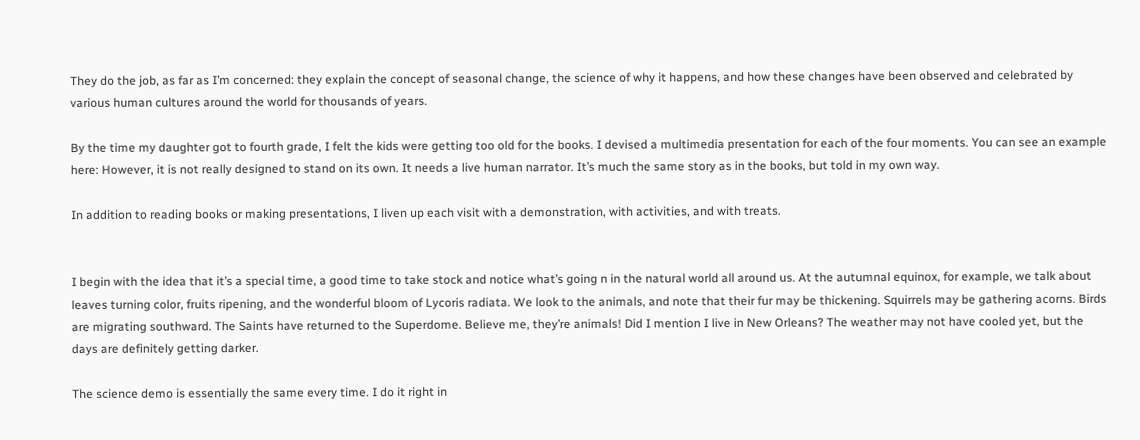They do the job, as far as I’m concerned: they explain the concept of seasonal change, the science of why it happens, and how these changes have been observed and celebrated by various human cultures around the world for thousands of years.

By the time my daughter got to fourth grade, I felt the kids were getting too old for the books. I devised a multimedia presentation for each of the four moments. You can see an example here: However, it is not really designed to stand on its own. It needs a live human narrator. It’s much the same story as in the books, but told in my own way.

In addition to reading books or making presentations, I liven up each visit with a demonstration, with activities, and with treats.


I begin with the idea that it’s a special time, a good time to take stock and notice what’s going n in the natural world all around us. At the autumnal equinox, for example, we talk about leaves turning color, fruits ripening, and the wonderful bloom of Lycoris radiata. We look to the animals, and note that their fur may be thickening. Squirrels may be gathering acorns. Birds are migrating southward. The Saints have returned to the Superdome. Believe me, they’re animals! Did I mention I live in New Orleans? The weather may not have cooled yet, but the days are definitely getting darker.

The science demo is essentially the same every time. I do it right in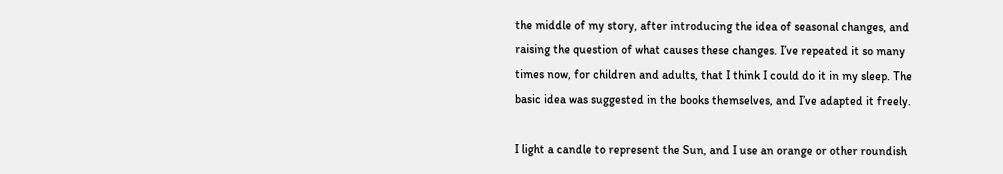the middle of my story, after introducing the idea of seasonal changes, and raising the question of what causes these changes. I’ve repeated it so many times now, for children and adults, that I think I could do it in my sleep. The basic idea was suggested in the books themselves, and I’ve adapted it freely.

I light a candle to represent the Sun, and I use an orange or other roundish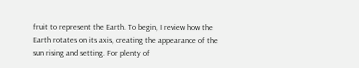fruit to represent the Earth. To begin, I review how the Earth rotates on its axis, creating the appearance of the sun rising and setting. For plenty of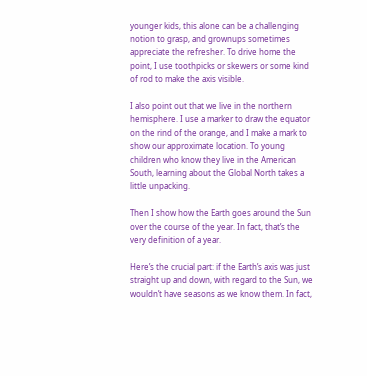younger kids, this alone can be a challenging notion to grasp, and grownups sometimes appreciate the refresher. To drive home the point, I use toothpicks or skewers or some kind of rod to make the axis visible.

I also point out that we live in the northern hemisphere. I use a marker to draw the equator on the rind of the orange, and I make a mark to show our approximate location. To young children who know they live in the American South, learning about the Global North takes a little unpacking.

Then I show how the Earth goes around the Sun over the course of the year. In fact, that’s the very definition of a year.

Here’s the crucial part: if the Earth’s axis was just straight up and down, with regard to the Sun, we wouldn’t have seasons as we know them. In fact,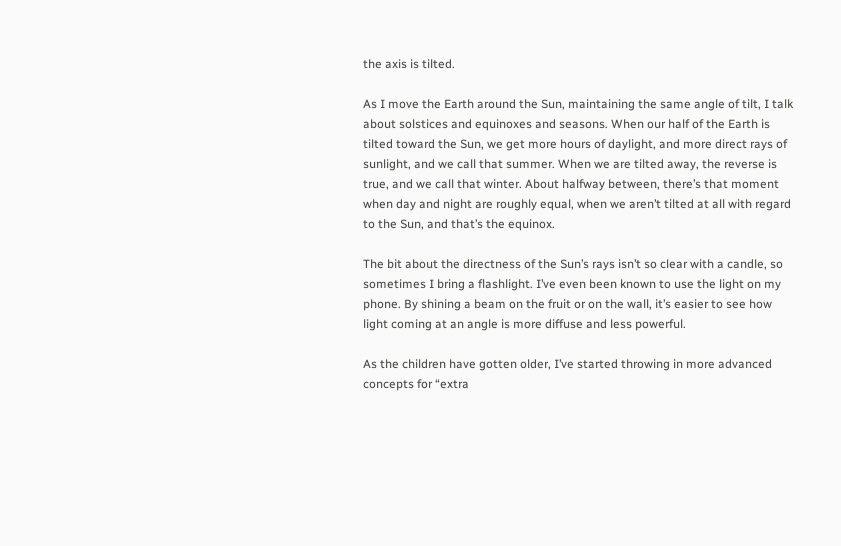the axis is tilted.

As I move the Earth around the Sun, maintaining the same angle of tilt, I talk about solstices and equinoxes and seasons. When our half of the Earth is tilted toward the Sun, we get more hours of daylight, and more direct rays of sunlight, and we call that summer. When we are tilted away, the reverse is true, and we call that winter. About halfway between, there’s that moment when day and night are roughly equal, when we aren’t tilted at all with regard to the Sun, and that’s the equinox.

The bit about the directness of the Sun’s rays isn’t so clear with a candle, so sometimes I bring a flashlight. I’ve even been known to use the light on my phone. By shining a beam on the fruit or on the wall, it’s easier to see how light coming at an angle is more diffuse and less powerful.

As the children have gotten older, I’ve started throwing in more advanced concepts for “extra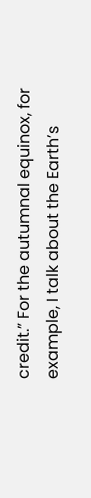credit.” For the autumnal equinox, for example, I talk about the Earth’s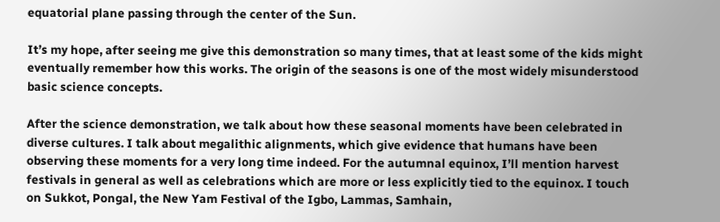equatorial plane passing through the center of the Sun.

It’s my hope, after seeing me give this demonstration so many times, that at least some of the kids might eventually remember how this works. The origin of the seasons is one of the most widely misunderstood basic science concepts.

After the science demonstration, we talk about how these seasonal moments have been celebrated in diverse cultures. I talk about megalithic alignments, which give evidence that humans have been observing these moments for a very long time indeed. For the autumnal equinox, I’ll mention harvest festivals in general as well as celebrations which are more or less explicitly tied to the equinox. I touch on Sukkot, Pongal, the New Yam Festival of the Igbo, Lammas, Samhain,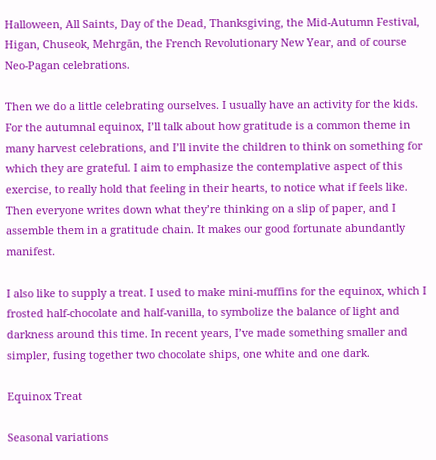Halloween, All Saints, Day of the Dead, Thanksgiving, the Mid-Autumn Festival, Higan, Chuseok, Mehrgān, the French Revolutionary New Year, and of course Neo-Pagan celebrations.

Then we do a little celebrating ourselves. I usually have an activity for the kids. For the autumnal equinox, I’ll talk about how gratitude is a common theme in many harvest celebrations, and I’ll invite the children to think on something for which they are grateful. I aim to emphasize the contemplative aspect of this exercise, to really hold that feeling in their hearts, to notice what if feels like. Then everyone writes down what they’re thinking on a slip of paper, and I assemble them in a gratitude chain. It makes our good fortunate abundantly manifest.

I also like to supply a treat. I used to make mini-muffins for the equinox, which I frosted half-chocolate and half-vanilla, to symbolize the balance of light and darkness around this time. In recent years, I’ve made something smaller and simpler, fusing together two chocolate ships, one white and one dark.

Equinox Treat

Seasonal variations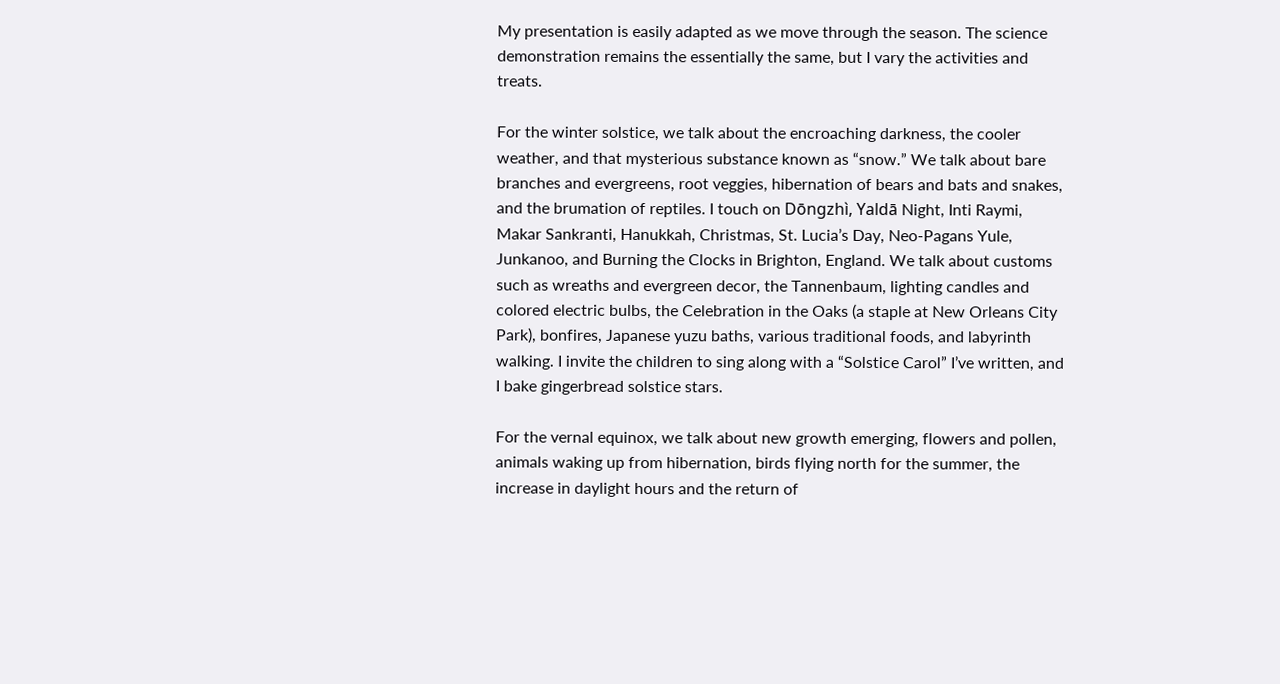My presentation is easily adapted as we move through the season. The science demonstration remains the essentially the same, but I vary the activities and treats.

For the winter solstice, we talk about the encroaching darkness, the cooler weather, and that mysterious substance known as “snow.” We talk about bare branches and evergreens, root veggies, hibernation of bears and bats and snakes, and the brumation of reptiles. I touch on Dōngzhì, Yaldā Night, Inti Raymi, Makar Sankranti, Hanukkah, Christmas, St. Lucia’s Day, Neo-Pagans Yule, Junkanoo, and Burning the Clocks in Brighton, England. We talk about customs such as wreaths and evergreen decor, the Tannenbaum, lighting candles and colored electric bulbs, the Celebration in the Oaks (a staple at New Orleans City Park), bonfires, Japanese yuzu baths, various traditional foods, and labyrinth walking. I invite the children to sing along with a “Solstice Carol” I’ve written, and I bake gingerbread solstice stars.

For the vernal equinox, we talk about new growth emerging, flowers and pollen, animals waking up from hibernation, birds flying north for the summer, the increase in daylight hours and the return of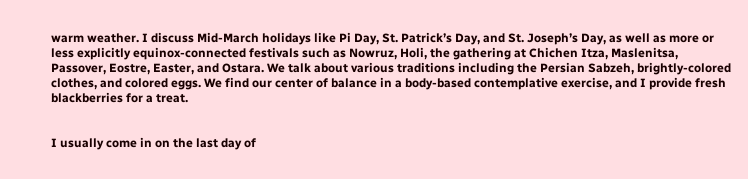warm weather. I discuss Mid-March holidays like Pi Day, St. Patrick’s Day, and St. Joseph’s Day, as well as more or less explicitly equinox-connected festivals such as Nowruz, Holi, the gathering at Chichen Itza, Maslenitsa, Passover, Eostre, Easter, and Ostara. We talk about various traditions including the Persian Sabzeh, brightly-colored clothes, and colored eggs. We find our center of balance in a body-based contemplative exercise, and I provide fresh blackberries for a treat.


I usually come in on the last day of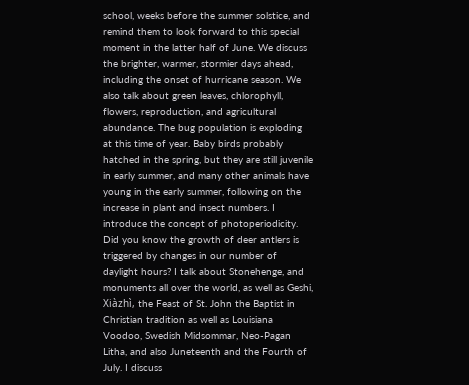school, weeks before the summer solstice, and remind them to look forward to this special moment in the latter half of June. We discuss the brighter, warmer, stormier days ahead, including the onset of hurricane season. We also talk about green leaves, chlorophyll, flowers, reproduction, and agricultural abundance. The bug population is exploding at this time of year. Baby birds probably hatched in the spring, but they are still juvenile in early summer, and many other animals have young in the early summer, following on the increase in plant and insect numbers. I introduce the concept of photoperiodicity. Did you know the growth of deer antlers is triggered by changes in our number of daylight hours? I talk about Stonehenge, and monuments all over the world, as well as Geshi, Xiàzhì, the Feast of St. John the Baptist in Christian tradition as well as Louisiana Voodoo, Swedish Midsommar, Neo-Pagan Litha, and also Juneteenth and the Fourth of July. I discuss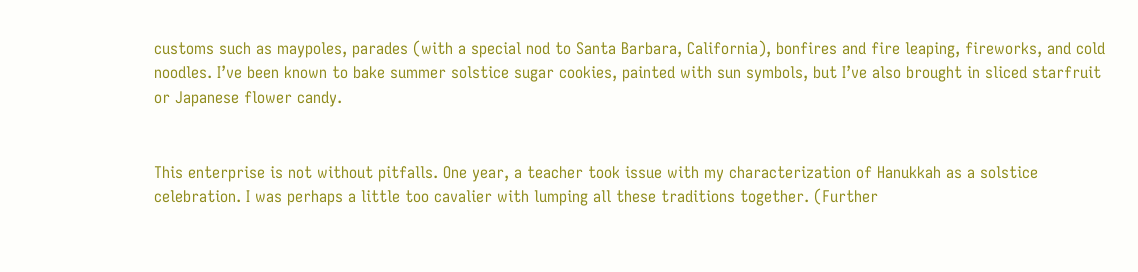customs such as maypoles, parades (with a special nod to Santa Barbara, California), bonfires and fire leaping, fireworks, and cold noodles. I’ve been known to bake summer solstice sugar cookies, painted with sun symbols, but I’ve also brought in sliced starfruit or Japanese flower candy.


This enterprise is not without pitfalls. One year, a teacher took issue with my characterization of Hanukkah as a solstice celebration. I was perhaps a little too cavalier with lumping all these traditions together. (Further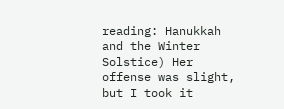reading: Hanukkah and the Winter Solstice) Her offense was slight, but I took it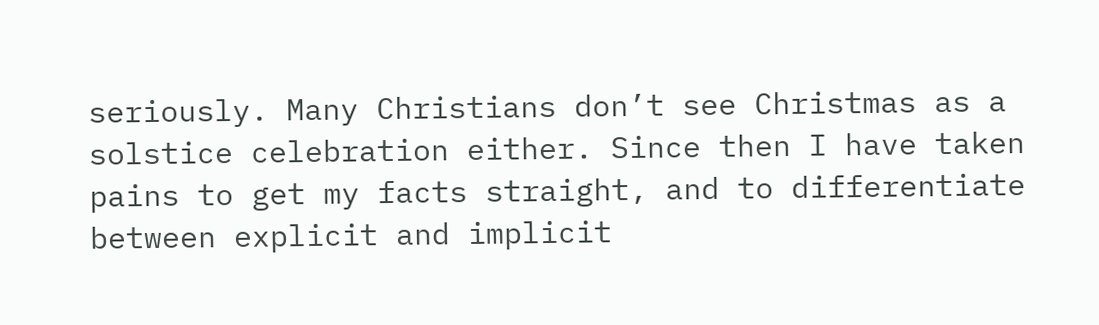seriously. Many Christians don’t see Christmas as a solstice celebration either. Since then I have taken pains to get my facts straight, and to differentiate between explicit and implicit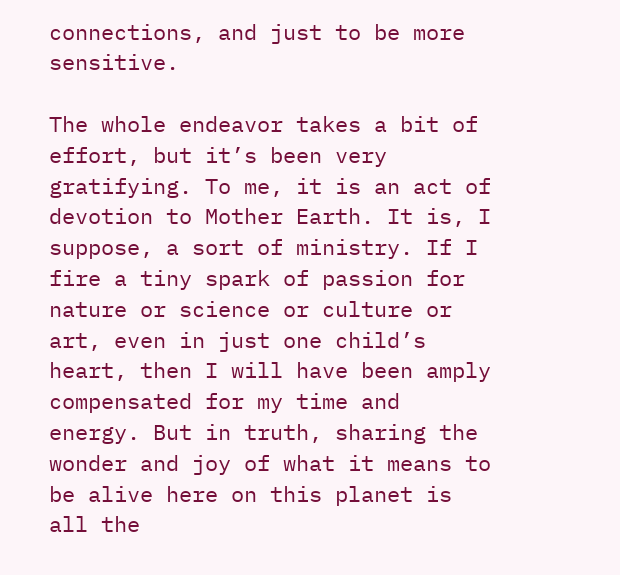connections, and just to be more sensitive.

The whole endeavor takes a bit of effort, but it’s been very gratifying. To me, it is an act of devotion to Mother Earth. It is, I suppose, a sort of ministry. If I fire a tiny spark of passion for nature or science or culture or art, even in just one child’s heart, then I will have been amply compensated for my time and energy. But in truth, sharing the wonder and joy of what it means to be alive here on this planet is all the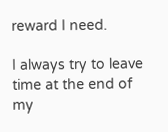reward I need.

I always try to leave time at the end of my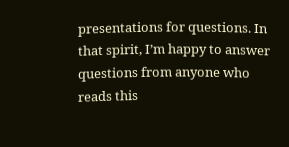presentations for questions. In that spirit, I’m happy to answer questions from anyone who reads this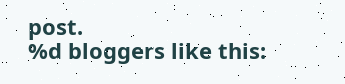post.
%d bloggers like this: